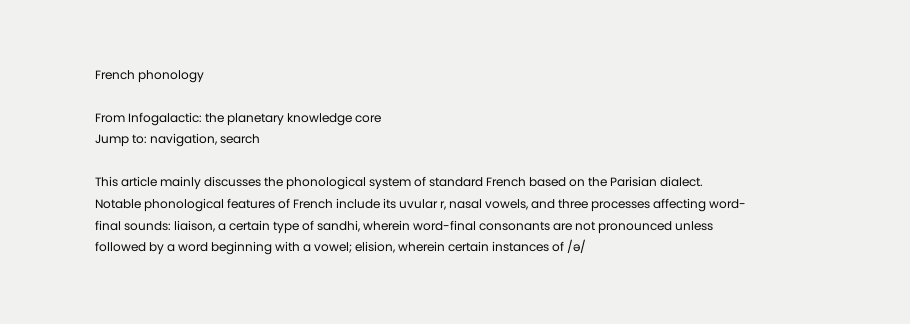French phonology

From Infogalactic: the planetary knowledge core
Jump to: navigation, search

This article mainly discusses the phonological system of standard French based on the Parisian dialect. Notable phonological features of French include its uvular r, nasal vowels, and three processes affecting word-final sounds: liaison, a certain type of sandhi, wherein word-final consonants are not pronounced unless followed by a word beginning with a vowel; elision, wherein certain instances of /ə/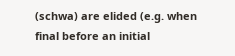(schwa) are elided (e.g. when final before an initial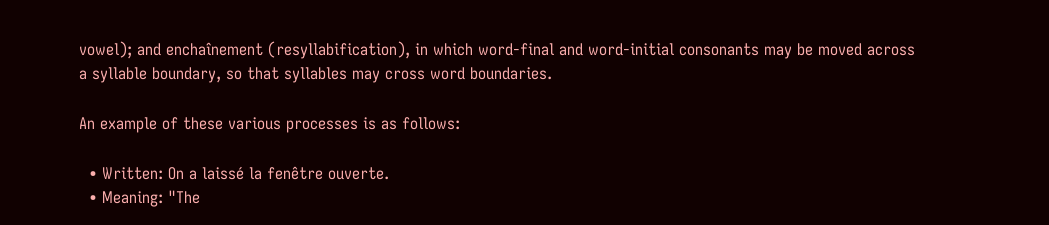vowel); and enchaînement (resyllabification), in which word-final and word-initial consonants may be moved across a syllable boundary, so that syllables may cross word boundaries.

An example of these various processes is as follows:

  • Written: On a laissé la fenêtre ouverte.
  • Meaning: "The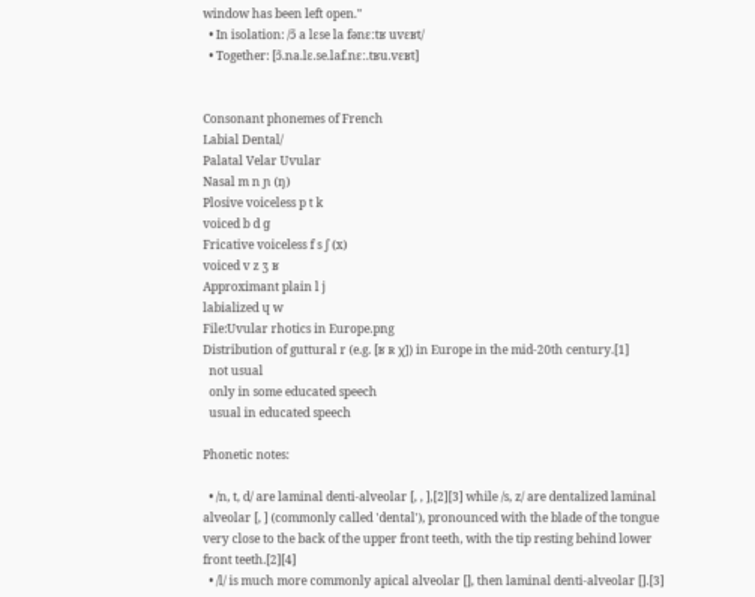window has been left open."
  • In isolation: /ɔ̃ a lɛse la fənɛːtʁ uvɛʁt/
  • Together: [ɔ̃.na.lɛ.se.laf.nɛː.tʁu.vɛʁt]


Consonant phonemes of French
Labial Dental/
Palatal Velar Uvular
Nasal m n ɲ (ŋ)
Plosive voiceless p t k
voiced b d ɡ
Fricative voiceless f s ʃ (x)
voiced v z ʒ ʁ
Approximant plain l j
labialized ɥ w
File:Uvular rhotics in Europe.png
Distribution of guttural r (e.g. [ʁ ʀ χ]) in Europe in the mid-20th century.[1]
  not usual
  only in some educated speech
  usual in educated speech

Phonetic notes:

  • /n, t, d/ are laminal denti-alveolar [, , ],[2][3] while /s, z/ are dentalized laminal alveolar [, ] (commonly called 'dental'), pronounced with the blade of the tongue very close to the back of the upper front teeth, with the tip resting behind lower front teeth.[2][4]
  • /l/ is much more commonly apical alveolar [], then laminal denti-alveolar [].[3]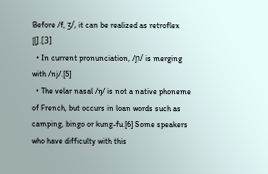Before /f, ʒ/, it can be realized as retroflex [ɭ].[3]
  • In current pronunciation, /ɲ/ is merging with /nj/.[5]
  • The velar nasal /ŋ/ is not a native phoneme of French, but occurs in loan words such as camping, bingo or kung-fu.[6] Some speakers who have difficulty with this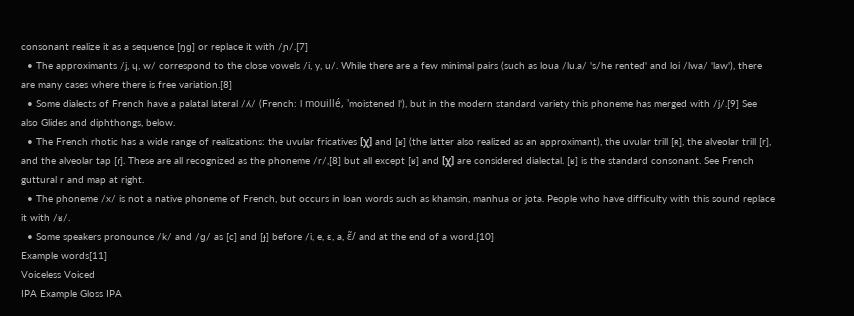consonant realize it as a sequence [ŋɡ] or replace it with /ɲ/.[7]
  • The approximants /j, ɥ, w/ correspond to the close vowels /i, y, u/. While there are a few minimal pairs (such as loua /lu.a/ 's/he rented' and loi /lwa/ 'law'), there are many cases where there is free variation.[8]
  • Some dialects of French have a palatal lateral /ʎ/ (French: l mouillé, 'moistened l'), but in the modern standard variety this phoneme has merged with /j/.[9] See also Glides and diphthongs, below.
  • The French rhotic has a wide range of realizations: the uvular fricatives [χ] and [ʁ] (the latter also realized as an approximant), the uvular trill [ʀ], the alveolar trill [r], and the alveolar tap [ɾ]. These are all recognized as the phoneme /r/,[8] but all except [ʁ] and [χ] are considered dialectal. [ʁ] is the standard consonant. See French guttural r and map at right.
  • The phoneme /x/ is not a native phoneme of French, but occurs in loan words such as khamsin, manhua or jota. People who have difficulty with this sound replace it with /ʁ/.
  • Some speakers pronounce /k/ and /ɡ/ as [c] and [ɟ] before /i, e, ɛ, a, ɛ̃/ and at the end of a word.[10]
Example words[11]
Voiceless Voiced
IPA Example Gloss IPA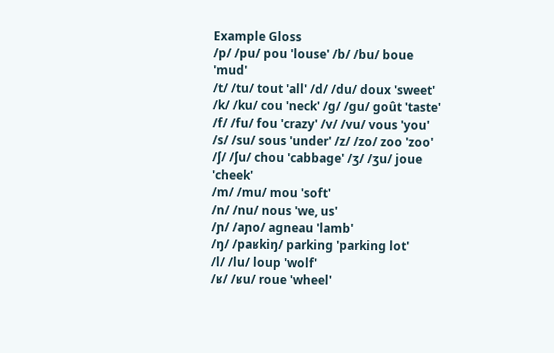Example Gloss
/p/ /pu/ pou 'louse' /b/ /bu/ boue 'mud'
/t/ /tu/ tout 'all' /d/ /du/ doux 'sweet'
/k/ /ku/ cou 'neck' /ɡ/ /ɡu/ goût 'taste'
/f/ /fu/ fou 'crazy' /v/ /vu/ vous 'you'
/s/ /su/ sous 'under' /z/ /zo/ zoo 'zoo'
/ʃ/ /ʃu/ chou 'cabbage' /ʒ/ /ʒu/ joue 'cheek'
/m/ /mu/ mou 'soft'
/n/ /nu/ nous 'we, us'
/ɲ/ /aɲo/ agneau 'lamb'
/ŋ/ /paʁkiŋ/ parking 'parking lot'
/l/ /lu/ loup 'wolf'
/ʁ/ /ʁu/ roue 'wheel'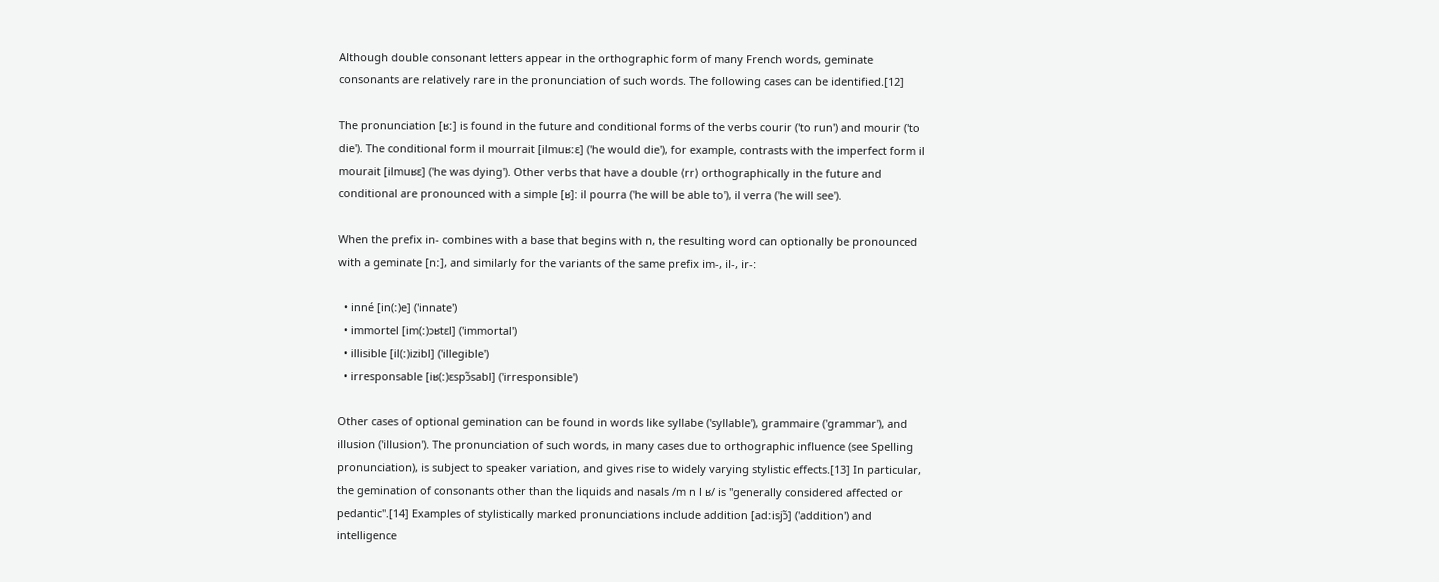Although double consonant letters appear in the orthographic form of many French words, geminate consonants are relatively rare in the pronunciation of such words. The following cases can be identified.[12]

The pronunciation [ʁː] is found in the future and conditional forms of the verbs courir ('to run') and mourir ('to die'). The conditional form il mourrait [ilmuʁːɛ] ('he would die'), for example, contrasts with the imperfect form il mourait [ilmuʁɛ] ('he was dying'). Other verbs that have a double ⟨rr⟩ orthographically in the future and conditional are pronounced with a simple [ʁ]: il pourra ('he will be able to'), il verra ('he will see').

When the prefix in- combines with a base that begins with n, the resulting word can optionally be pronounced with a geminate [nː], and similarly for the variants of the same prefix im-, il-, ir-:

  • inné [in(ː)e] ('innate')
  • immortel [im(ː)ɔʁtɛl] ('immortal')
  • illisible [il(ː)izibl] ('illegible')
  • irresponsable [iʁ(ː)ɛspɔ̃sabl] ('irresponsible')

Other cases of optional gemination can be found in words like syllabe ('syllable'), grammaire ('grammar'), and illusion ('illusion'). The pronunciation of such words, in many cases due to orthographic influence (see Spelling pronunciation), is subject to speaker variation, and gives rise to widely varying stylistic effects.[13] In particular, the gemination of consonants other than the liquids and nasals /m n l ʁ/ is "generally considered affected or pedantic".[14] Examples of stylistically marked pronunciations include addition [adːisjɔ̃] ('addition') and intelligence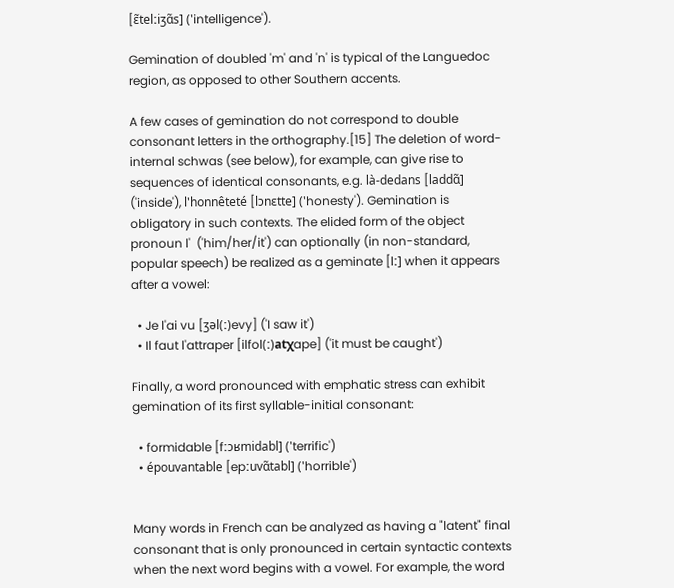[ɛ̃telːiʒɑ̃s] ('intelligence').

Gemination of doubled 'm' and 'n' is typical of the Languedoc region, as opposed to other Southern accents.

A few cases of gemination do not correspond to double consonant letters in the orthography.[15] The deletion of word-internal schwas (see below), for example, can give rise to sequences of identical consonants, e.g. là-dedans [laddɑ̃] ('inside'), l'honnêteté [lɔnɛtte] ('honesty'). Gemination is obligatory in such contexts. The elided form of the object pronoun l'  ('him/her/it') can optionally (in non-standard, popular speech) be realized as a geminate [lː] when it appears after a vowel:

  • Je l'ai vu [ʒǝl(ː)evy] ('I saw it')
  • Il faut l'attraper [ilfol(ː)atχape] ('it must be caught')

Finally, a word pronounced with emphatic stress can exhibit gemination of its first syllable-initial consonant:

  • formidable [fːɔʁmidabl] ('terrific')
  • épouvantable [epːuvɑ̃tabl] ('horrible')


Many words in French can be analyzed as having a "latent" final consonant that is only pronounced in certain syntactic contexts when the next word begins with a vowel. For example, the word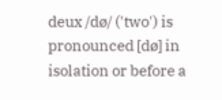deux /dø/ ('two') is pronounced [dø] in isolation or before a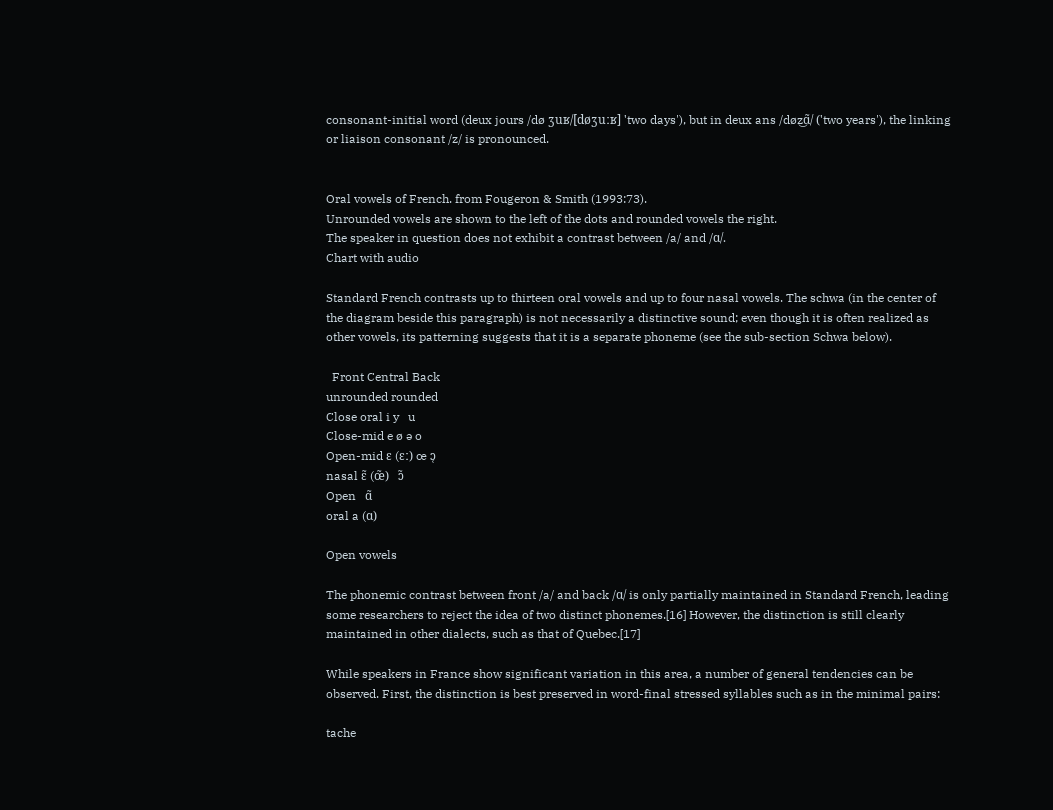consonant-initial word (deux jours /dø ʒuʁ/[døʒuːʁ] 'two days'), but in deux ans /døz‿ɑ̃/ ('two years'), the linking or liaison consonant /z/ is pronounced.


Oral vowels of French. from Fougeron & Smith (1993:73).
Unrounded vowels are shown to the left of the dots and rounded vowels the right.
The speaker in question does not exhibit a contrast between /a/ and /ɑ/.
Chart with audio

Standard French contrasts up to thirteen oral vowels and up to four nasal vowels. The schwa (in the center of the diagram beside this paragraph) is not necessarily a distinctive sound; even though it is often realized as other vowels, its patterning suggests that it is a separate phoneme (see the sub-section Schwa below).

  Front Central Back
unrounded rounded
Close oral i y   u
Close-mid e ø ə o
Open-mid ɛ (ɛː) œ ɔ̜
nasal ɛ̃ (œ̃)   ɔ̃
Open   ɑ̃
oral a (ɑ)

Open vowels

The phonemic contrast between front /a/ and back /ɑ/ is only partially maintained in Standard French, leading some researchers to reject the idea of two distinct phonemes.[16] However, the distinction is still clearly maintained in other dialects, such as that of Quebec.[17]

While speakers in France show significant variation in this area, a number of general tendencies can be observed. First, the distinction is best preserved in word-final stressed syllables such as in the minimal pairs:

tache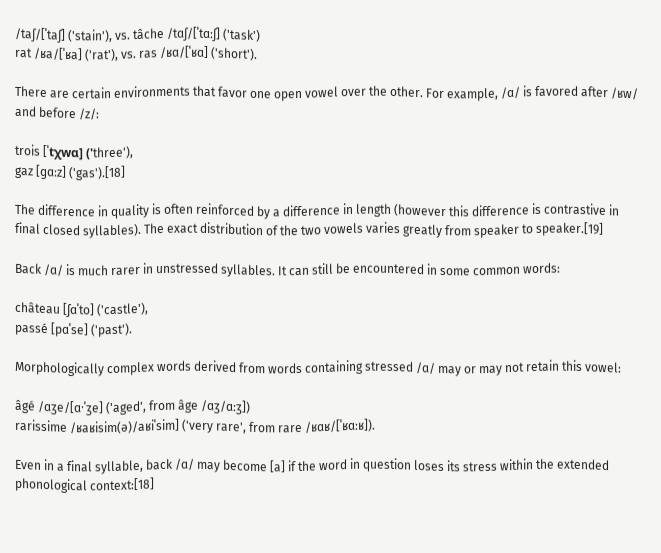/taʃ/[ˈtaʃ] ('stain'), vs. tâche /tɑʃ/[ˈtɑːʃ] ('task')
rat /ʁa/[ˈʁa] ('rat'), vs. ras /ʁɑ/[ˈʁɑ] ('short').

There are certain environments that favor one open vowel over the other. For example, /ɑ/ is favored after /ʁw/ and before /z/:

trois [ˈtχwɑ] ('three'),
gaz [ɡɑːz] ('gas').[18]

The difference in quality is often reinforced by a difference in length (however this difference is contrastive in final closed syllables). The exact distribution of the two vowels varies greatly from speaker to speaker.[19]

Back /ɑ/ is much rarer in unstressed syllables. It can still be encountered in some common words:

château [ʃɑˈto] ('castle'),
passé [pɑˈse] ('past').

Morphologically complex words derived from words containing stressed /ɑ/ may or may not retain this vowel:

âgé /ɑʒe/[ɑˑˈʒe] ('aged', from âge /ɑʒ/ɑːʒ])
rarissime /ʁaʁisim(ə)/aʁiˈsim] ('very rare', from rare /ʁɑʁ/[ˈʁɑːʁ]).

Even in a final syllable, back /ɑ/ may become [a] if the word in question loses its stress within the extended phonological context:[18]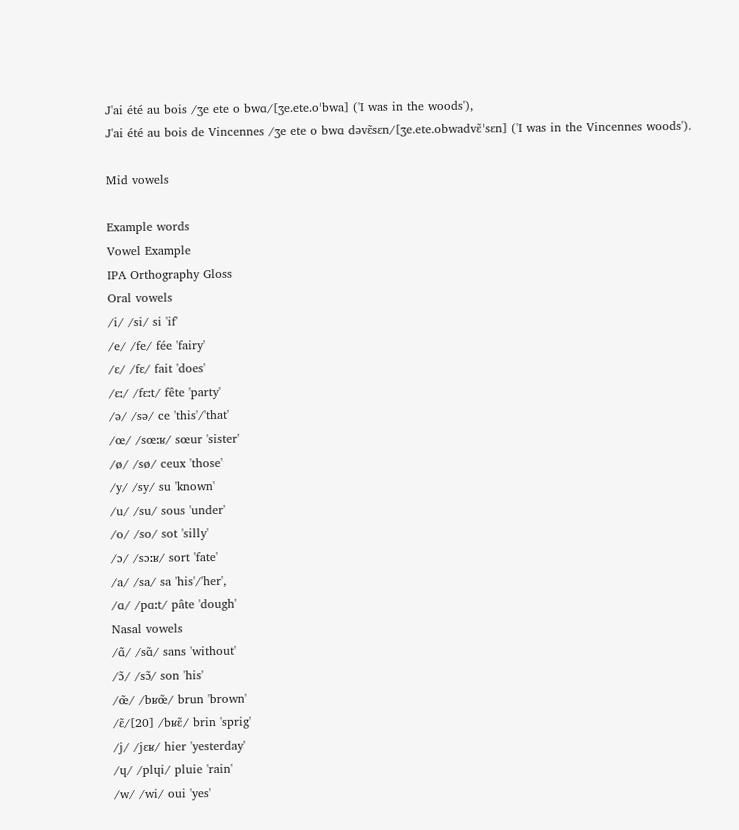J'ai été au bois /ʒe ete o bwɑ/[ʒe.ete.oˈbwa] ('I was in the woods'),
J'ai été au bois de Vincennes /ʒe ete o bwɑ dǝvɛ̃sɛn/[ʒe.ete.obwadvɛ̃ˈsɛn] ('I was in the Vincennes woods').

Mid vowels

Example words
Vowel Example
IPA Orthography Gloss
Oral vowels
/i/ /si/ si 'if'
/e/ /fe/ fée 'fairy'
/ɛ/ /fɛ/ fait 'does'
/ɛː/ /fɛːt/ fête 'party'
/ə/ /sə/ ce 'this'/'that'
/œ/ /sœːʁ/ sœur 'sister'
/ø/ /sø/ ceux 'those'
/y/ /sy/ su 'known'
/u/ /su/ sous 'under'
/o/ /so/ sot 'silly'
/ɔ/ /sɔːʁ/ sort 'fate'
/a/ /sa/ sa 'his'/'her',
/ɑ/ /pɑːt/ pâte 'dough'
Nasal vowels
/ɑ̃/ /sɑ̃/ sans 'without'
/ɔ̃/ /sɔ̃/ son 'his'
/œ̃/ /bʁœ̃/ brun 'brown'
/ɛ̃/[20] /bʁɛ̃/ brin 'sprig'
/j/ /jɛʁ/ hier 'yesterday'
/ɥ/ /plɥi/ pluie 'rain'
/w/ /wi/ oui 'yes'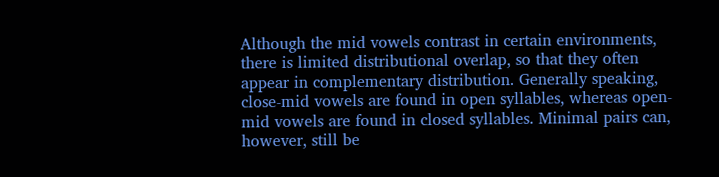Although the mid vowels contrast in certain environments, there is limited distributional overlap, so that they often appear in complementary distribution. Generally speaking, close-mid vowels are found in open syllables, whereas open-mid vowels are found in closed syllables. Minimal pairs can, however, still be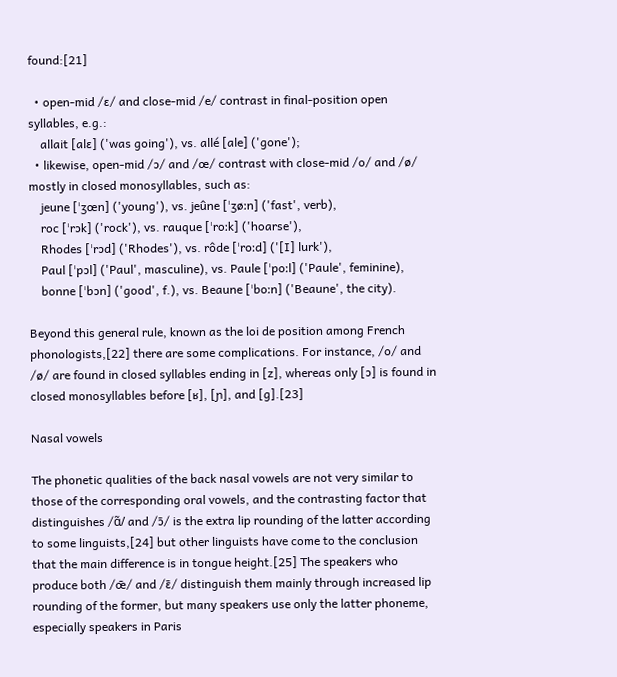found:[21]

  • open-mid /ɛ/ and close-mid /e/ contrast in final-position open syllables, e.g.:
    allait [alɛ] ('was going'), vs. allé [ale] ('gone');
  • likewise, open-mid /ɔ/ and /œ/ contrast with close-mid /o/ and /ø/ mostly in closed monosyllables, such as:
    jeune [ˈʒœn] ('young'), vs. jeûne [ˈʒøːn] ('fast', verb),
    roc [ˈrɔk] ('rock'), vs. rauque [ˈroːk] ('hoarse'),
    Rhodes [ˈrɔd] ('Rhodes'), vs. rôde [ˈroːd] ('[I] lurk'),
    Paul [ˈpɔl] ('Paul', masculine), vs. Paule [ˈpoːl] ('Paule', feminine),
    bonne [ˈbɔn] ('good', f.), vs. Beaune [ˈboːn] ('Beaune', the city).

Beyond this general rule, known as the loi de position among French phonologists,[22] there are some complications. For instance, /o/ and /ø/ are found in closed syllables ending in [z], whereas only [ɔ] is found in closed monosyllables before [ʁ], [ɲ], and [ɡ].[23]

Nasal vowels

The phonetic qualities of the back nasal vowels are not very similar to those of the corresponding oral vowels, and the contrasting factor that distinguishes /ɑ̃/ and /ɔ̃/ is the extra lip rounding of the latter according to some linguists,[24] but other linguists have come to the conclusion that the main difference is in tongue height.[25] The speakers who produce both /œ̃/ and /ɛ̃/ distinguish them mainly through increased lip rounding of the former, but many speakers use only the latter phoneme, especially speakers in Paris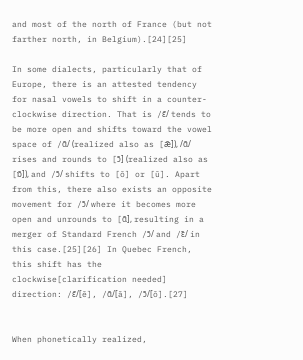and most of the north of France (but not farther north, in Belgium).[24][25]

In some dialects, particularly that of Europe, there is an attested tendency for nasal vowels to shift in a counter-clockwise direction. That is /ɛ̃/ tends to be more open and shifts toward the vowel space of /ɑ̃/ (realized also as [æ̃]), /ɑ̃/ rises and rounds to [ɔ̃] (realized also as [ɒ̃]), and /ɔ̃/ shifts to [õ] or [ũ]. Apart from this, there also exists an opposite movement for /ɔ̃/ where it becomes more open and unrounds to [ɑ̃], resulting in a merger of Standard French /ɔ̃/ and /ɛ̃/ in this case.[25][26] In Quebec French, this shift has the clockwise[clarification needed] direction: /ɛ̃/[ẽ], /ɑ̃/[ã], /ɔ̃/[õ].[27]


When phonetically realized,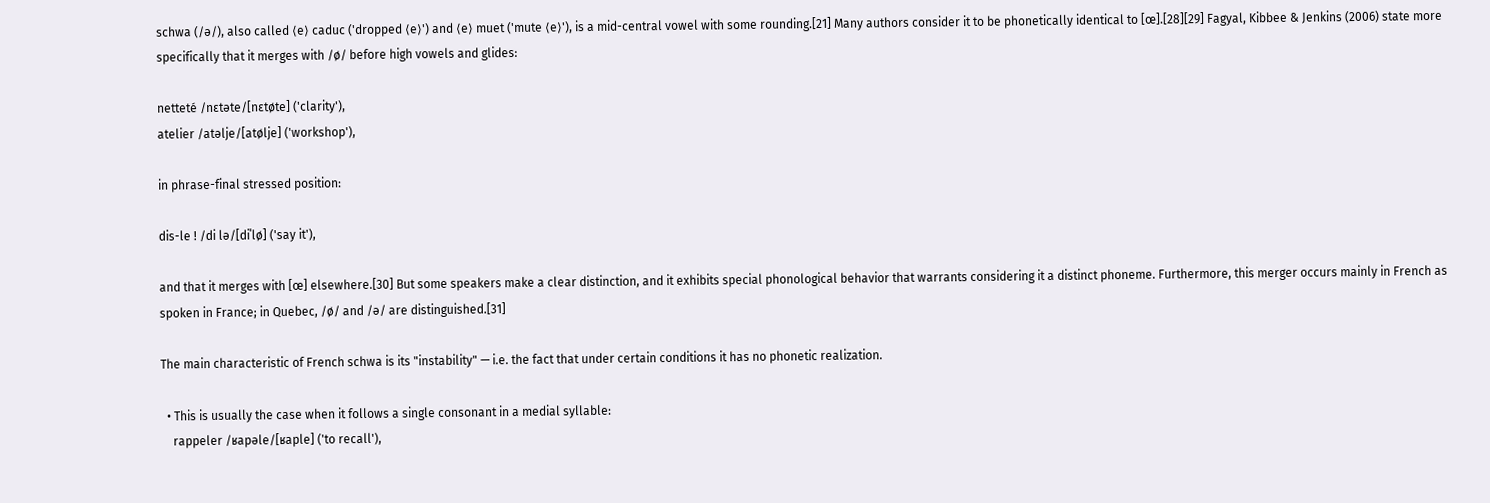schwa (/ə/), also called ⟨e⟩ caduc ('dropped ⟨e⟩') and ⟨e⟩ muet ('mute ⟨e⟩'), is a mid-central vowel with some rounding.[21] Many authors consider it to be phonetically identical to [œ].[28][29] Fagyal, Kibbee & Jenkins (2006) state more specifically that it merges with /ø/ before high vowels and glides:

netteté /nɛtəte/[nɛtøte] ('clarity'),
atelier /atəlje/[atølje] ('workshop'),

in phrase-final stressed position:

dis-le ! /di lə/[diˈlø] ('say it'),

and that it merges with [œ] elsewhere.[30] But some speakers make a clear distinction, and it exhibits special phonological behavior that warrants considering it a distinct phoneme. Furthermore, this merger occurs mainly in French as spoken in France; in Quebec, /ø/ and /ə/ are distinguished.[31]

The main characteristic of French schwa is its "instability" — i.e. the fact that under certain conditions it has no phonetic realization.

  • This is usually the case when it follows a single consonant in a medial syllable:
    rappeler /ʁapəle/[ʁaple] ('to recall'),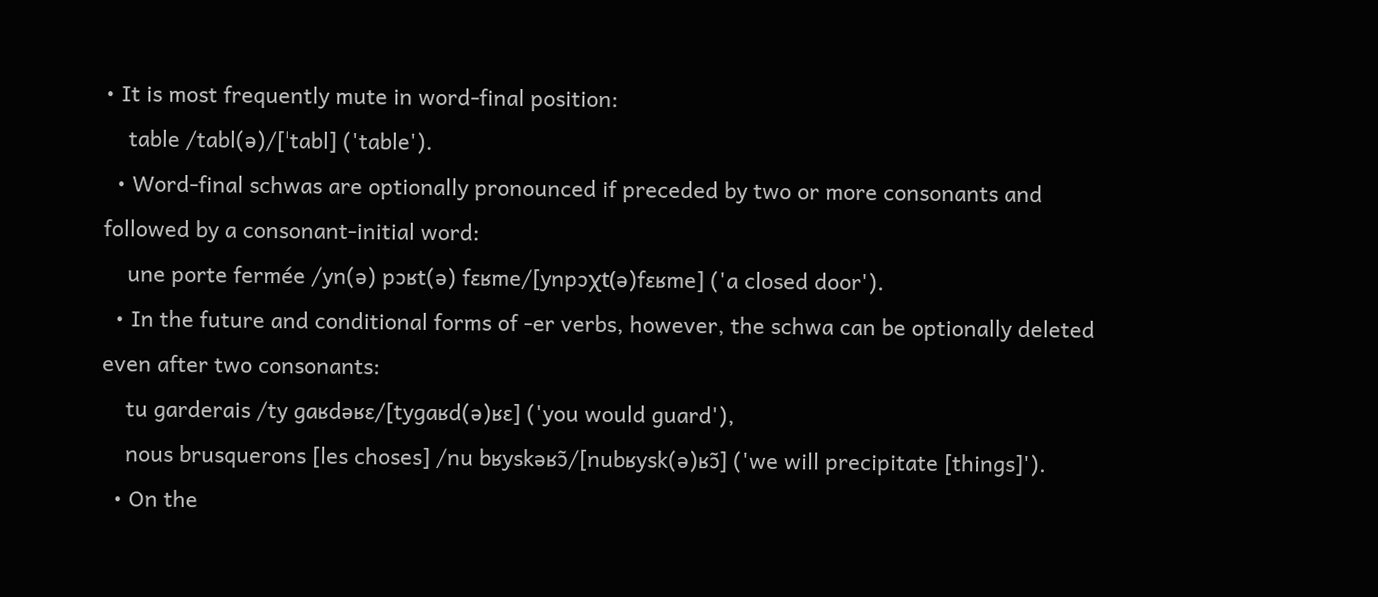• It is most frequently mute in word-final position:
    table /tabl(ə)/[ˈtabl] ('table').
  • Word-final schwas are optionally pronounced if preceded by two or more consonants and followed by a consonant-initial word:
    une porte fermée /yn(ə) pɔʁt(ə) fɛʁme/[ynpɔχt(ə)fɛʁme] ('a closed door').
  • In the future and conditional forms of -er verbs, however, the schwa can be optionally deleted even after two consonants:
    tu garderais /ty ɡaʁdəʁɛ/[tyɡaʁd(ə)ʁɛ] ('you would guard'),
    nous brusquerons [les choses] /nu bʁyskəʁɔ̃/[nubʁysk(ə)ʁɔ̃] ('we will precipitate [things]').
  • On the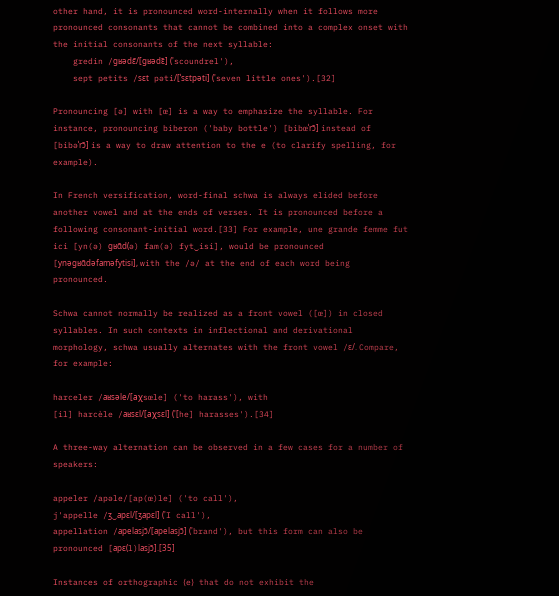other hand, it is pronounced word-internally when it follows more pronounced consonants that cannot be combined into a complex onset with the initial consonants of the next syllable:
    gredin /ɡʁədɛ̃/[ɡʁədɛ̃] ('scoundrel'),
    sept petits /sɛt pəti/[ˈsɛtpəti] ('seven little ones').[32]

Pronouncing [ə] with [œ] is a way to emphasize the syllable. For instance, pronouncing biberon ('baby bottle') [bibœˈrɔ̃] instead of [bibəˈrɔ̃] is a way to draw attention to the e (to clarify spelling, for example).

In French versification, word-final schwa is always elided before another vowel and at the ends of verses. It is pronounced before a following consonant-initial word.[33] For example, une grande femme fut ici [yn(ə) ɡʁɑ̃d(ə) fam(ə) fyt‿isi], would be pronounced [ynəɡʁɑ̃dəfaməfytisi], with the /ə/ at the end of each word being pronounced.

Schwa cannot normally be realized as a front vowel ([œ]) in closed syllables. In such contexts in inflectional and derivational morphology, schwa usually alternates with the front vowel /ɛ/. Compare, for example:

harceler /aʁsəle/[aχsœle] ('to harass'), with
[il] harcèle /aʁsɛl/[aχsɛl] ('[he] harasses').[34]

A three-way alternation can be observed in a few cases for a number of speakers:

appeler /apəle/[ap(œ)le] ('to call'),
j'appelle /ʒ‿apɛl/[ʒapɛl] ('I call'),
appellation /apelasjɔ̃/[apelasjɔ̃] ('brand'), but this form can also be pronounced [apɛ(l)lasjɔ̃].[35]

Instances of orthographic ⟨e⟩ that do not exhibit the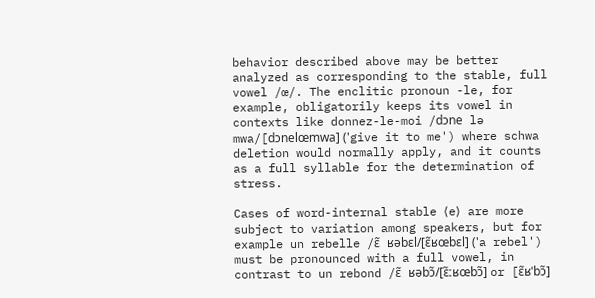behavior described above may be better analyzed as corresponding to the stable, full vowel /œ/. The enclitic pronoun -le, for example, obligatorily keeps its vowel in contexts like donnez-le-moi /dɔne lə mwa/[dɔnelœmwa] ('give it to me') where schwa deletion would normally apply, and it counts as a full syllable for the determination of stress.

Cases of word-internal stable ⟨e⟩ are more subject to variation among speakers, but for example un rebelle /ɛ̃ ʁəbɛl/[ɛ̃ʁœbɛl] ('a rebel') must be pronounced with a full vowel, in contrast to un rebond /ɛ̃ ʁəbɔ̃/[ɛ̃ːʁœbɔ̃] or [ɛ̃ʁˈbɔ̃]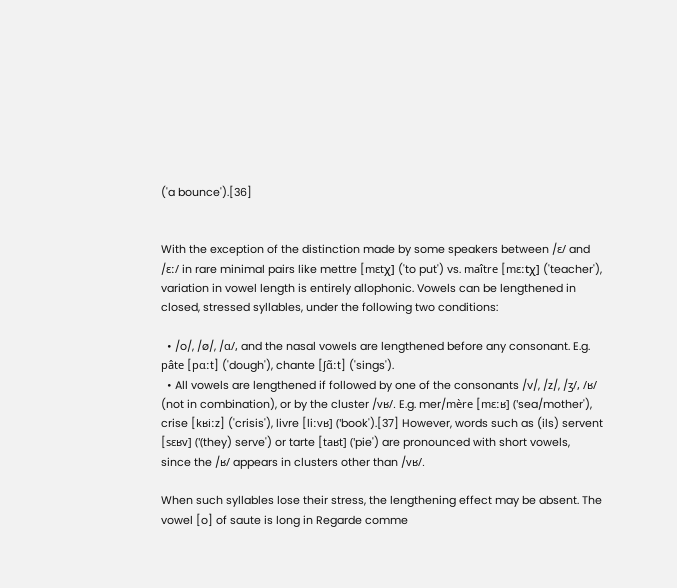('a bounce').[36]


With the exception of the distinction made by some speakers between /ɛ/ and /ɛː/ in rare minimal pairs like mettre [mɛtχ] ('to put') vs. maître [mɛːtχ] ('teacher'), variation in vowel length is entirely allophonic. Vowels can be lengthened in closed, stressed syllables, under the following two conditions:

  • /o/, /ø/, /ɑ/, and the nasal vowels are lengthened before any consonant. E.g. pâte [pɑːt] ('dough'), chante [ʃɑ̃ːt] ('sings').
  • All vowels are lengthened if followed by one of the consonants /v/, /z/, /ʒ/, /ʁ/ (not in combination), or by the cluster /vʁ/. E.g. mer/mère [mɛːʁ] ('sea/mother'), crise [kʁiːz] ('crisis'), livre [liːvʁ] ('book').[37] However, words such as (ils) servent [sɛʁv] ('(they) serve') or tarte [taʁt] ('pie') are pronounced with short vowels, since the /ʁ/ appears in clusters other than /vʁ/.

When such syllables lose their stress, the lengthening effect may be absent. The vowel [o] of saute is long in Regarde comme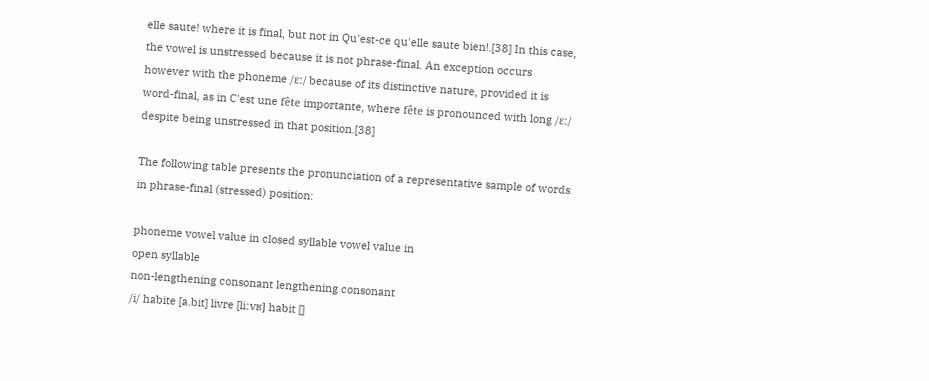elle saute! where it is final, but not in Qu'est-ce qu'elle saute bien!.[38] In this case, the vowel is unstressed because it is not phrase-final. An exception occurs however with the phoneme /ɛː/ because of its distinctive nature, provided it is word-final, as in C'est une fête importante, where fête is pronounced with long /ɛː/ despite being unstressed in that position.[38]

The following table presents the pronunciation of a representative sample of words in phrase-final (stressed) position:

phoneme vowel value in closed syllable vowel value in
open syllable
non-lengthening consonant lengthening consonant
/i/ habite [a.bit] livre [liːvʁ] habit []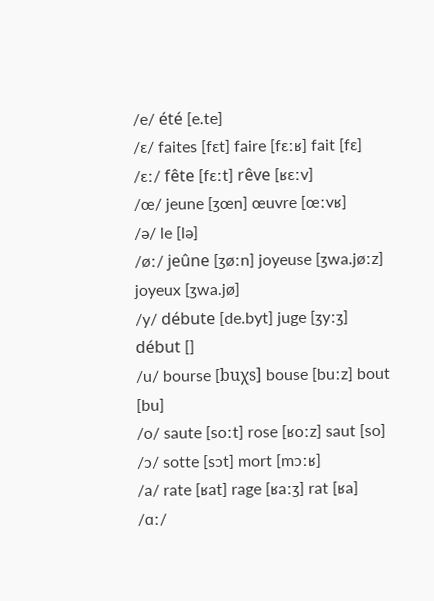/e/ été [e.te]
/ɛ/ faites [fɛt] faire [fɛːʁ] fait [fɛ]
/ɛː/ fête [fɛːt] rêve [ʁɛːv]
/œ/ jeune [ʒœn] œuvre [œːvʁ]
/ə/ le [lə]
/øː/ jeûne [ʒøːn] joyeuse [ʒwa.jøːz] joyeux [ʒwa.jø]
/y/ débute [de.byt] juge [ʒyːʒ] début []
/u/ bourse [buχs] bouse [buːz] bout [bu]
/o/ saute [soːt] rose [ʁoːz] saut [so]
/ɔ/ sotte [sɔt] mort [mɔːʁ]
/a/ rate [ʁat] rage [ʁaːʒ] rat [ʁa]
/ɑː/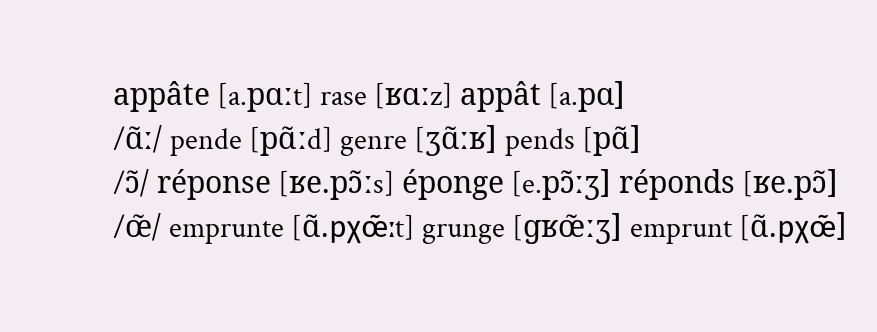appâte [a.pɑːt] rase [ʁɑːz] appât [a.pɑ]
/ɑ̃ː/ pende [pɑ̃ːd] genre [ʒɑ̃ːʁ] pends [pɑ̃]
/ɔ̃/ réponse [ʁe.pɔ̃ːs] éponge [e.pɔ̃ːʒ] réponds [ʁe.pɔ̃]
/œ̃/ emprunte [ɑ̃.pχœ̃ːt] grunge [ɡʁœ̃ːʒ] emprunt [ɑ̃.pχœ̃]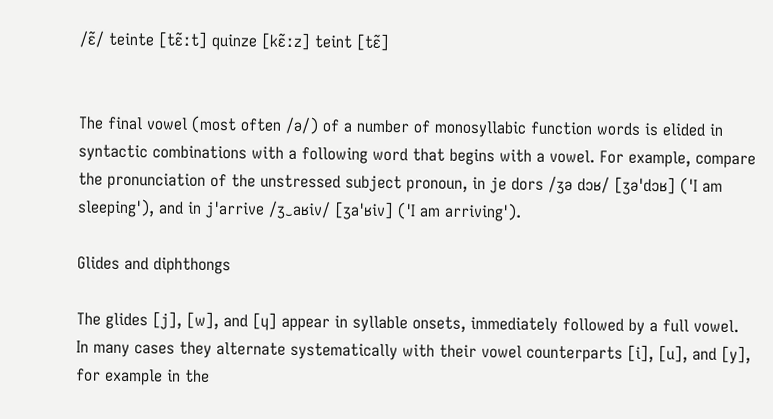/ɛ̃/ teinte [tɛ̃ːt] quinze [kɛ̃ːz] teint [tɛ̃]


The final vowel (most often /ə/) of a number of monosyllabic function words is elided in syntactic combinations with a following word that begins with a vowel. For example, compare the pronunciation of the unstressed subject pronoun, in je dors /ʒə dɔʁ/ [ʒəˈdɔʁ] ('I am sleeping'), and in j'arrive /ʒ‿aʁiv/ [ʒaˈʁiv] ('I am arriving').

Glides and diphthongs

The glides [j], [w], and [ɥ] appear in syllable onsets, immediately followed by a full vowel. In many cases they alternate systematically with their vowel counterparts [i], [u], and [y], for example in the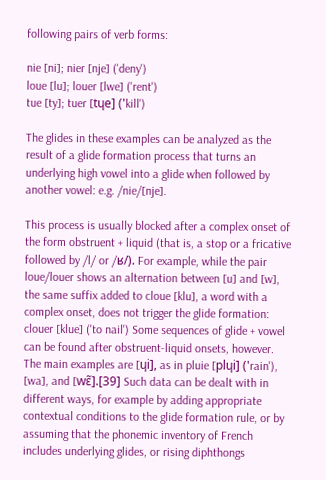following pairs of verb forms:

nie [ni]; nier [nje] ('deny')
loue [lu]; louer [lwe] ('rent')
tue [ty]; tuer [tɥe] ('kill')

The glides in these examples can be analyzed as the result of a glide formation process that turns an underlying high vowel into a glide when followed by another vowel: e.g. /nie/[nje].

This process is usually blocked after a complex onset of the form obstruent + liquid (that is, a stop or a fricative followed by /l/ or /ʁ/). For example, while the pair loue/louer shows an alternation between [u] and [w], the same suffix added to cloue [klu], a word with a complex onset, does not trigger the glide formation: clouer [klue] ('to nail') Some sequences of glide + vowel can be found after obstruent-liquid onsets, however. The main examples are [ɥi], as in pluie [plɥi] ('rain'), [wa], and [wɛ̃].[39] Such data can be dealt with in different ways, for example by adding appropriate contextual conditions to the glide formation rule, or by assuming that the phonemic inventory of French includes underlying glides, or rising diphthongs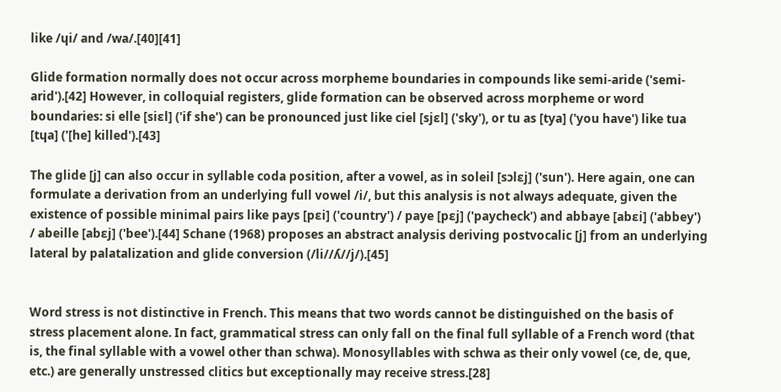like /ɥi/ and /wa/.[40][41]

Glide formation normally does not occur across morpheme boundaries in compounds like semi-aride ('semi-arid').[42] However, in colloquial registers, glide formation can be observed across morpheme or word boundaries: si elle [siɛl] ('if she') can be pronounced just like ciel [sjɛl] ('sky'), or tu as [tya] ('you have') like tua [tɥa] ('[he] killed').[43]

The glide [j] can also occur in syllable coda position, after a vowel, as in soleil [sɔlɛj] ('sun'). Here again, one can formulate a derivation from an underlying full vowel /i/, but this analysis is not always adequate, given the existence of possible minimal pairs like pays [pɛi] ('country') / paye [pɛj] ('paycheck') and abbaye [abɛi] ('abbey') / abeille [abɛj] ('bee').[44] Schane (1968) proposes an abstract analysis deriving postvocalic [j] from an underlying lateral by palatalization and glide conversion (/li//ʎ//j/).[45]


Word stress is not distinctive in French. This means that two words cannot be distinguished on the basis of stress placement alone. In fact, grammatical stress can only fall on the final full syllable of a French word (that is, the final syllable with a vowel other than schwa). Monosyllables with schwa as their only vowel (ce, de, que, etc.) are generally unstressed clitics but exceptionally may receive stress.[28]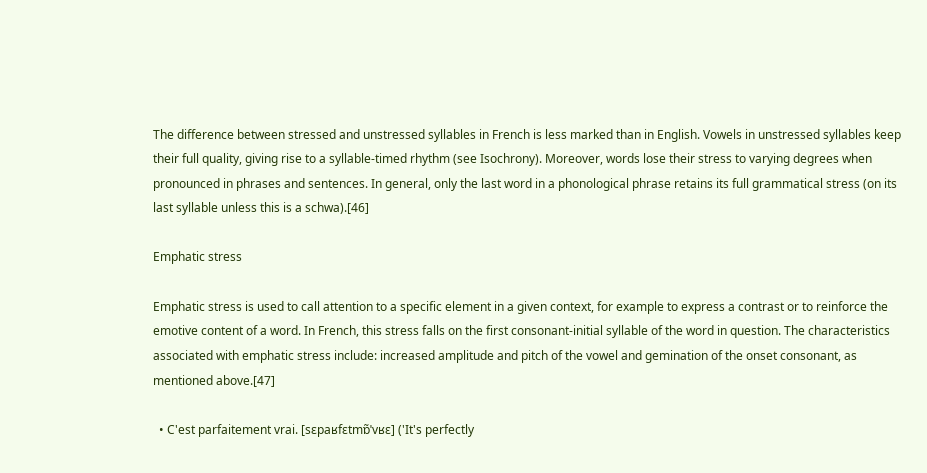The difference between stressed and unstressed syllables in French is less marked than in English. Vowels in unstressed syllables keep their full quality, giving rise to a syllable-timed rhythm (see Isochrony). Moreover, words lose their stress to varying degrees when pronounced in phrases and sentences. In general, only the last word in a phonological phrase retains its full grammatical stress (on its last syllable unless this is a schwa).[46]

Emphatic stress

Emphatic stress is used to call attention to a specific element in a given context, for example to express a contrast or to reinforce the emotive content of a word. In French, this stress falls on the first consonant-initial syllable of the word in question. The characteristics associated with emphatic stress include: increased amplitude and pitch of the vowel and gemination of the onset consonant, as mentioned above.[47]

  • C'est parfaitement vrai. [sɛpaʁfɛtmɒ̃ˈvʁɛ] ('It's perfectly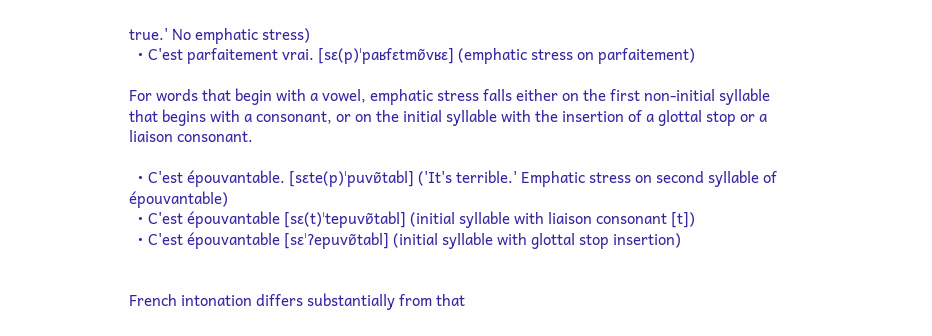true.' No emphatic stress)
  • C'est parfaitement vrai. [sɛ(p)ˈpaʁfɛtmɒ̃vʁɛ] (emphatic stress on parfaitement)

For words that begin with a vowel, emphatic stress falls either on the first non-initial syllable that begins with a consonant, or on the initial syllable with the insertion of a glottal stop or a liaison consonant.

  • C'est épouvantable. [sɛte(p)ˈpuvɒ̃tabl] ('It's terrible.' Emphatic stress on second syllable of épouvantable)
  • C'est épouvantable [sɛ(t)ˈtepuvɒ̃tabl] (initial syllable with liaison consonant [t])
  • C'est épouvantable [sɛˈʔepuvɒ̃tabl] (initial syllable with glottal stop insertion)


French intonation differs substantially from that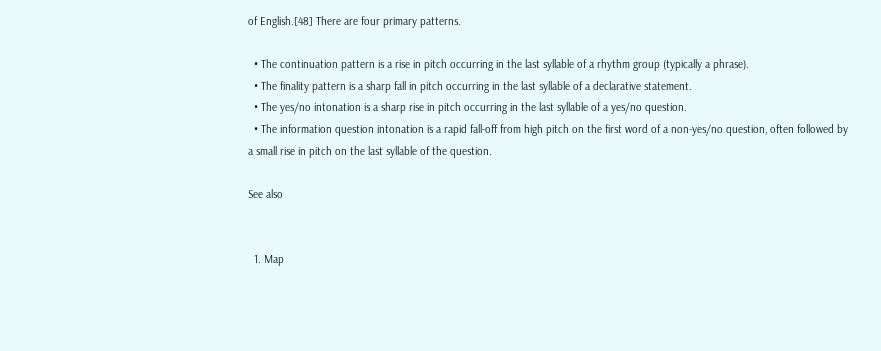of English.[48] There are four primary patterns.

  • The continuation pattern is a rise in pitch occurring in the last syllable of a rhythm group (typically a phrase).
  • The finality pattern is a sharp fall in pitch occurring in the last syllable of a declarative statement.
  • The yes/no intonation is a sharp rise in pitch occurring in the last syllable of a yes/no question.
  • The information question intonation is a rapid fall-off from high pitch on the first word of a non-yes/no question, often followed by a small rise in pitch on the last syllable of the question.

See also


  1. Map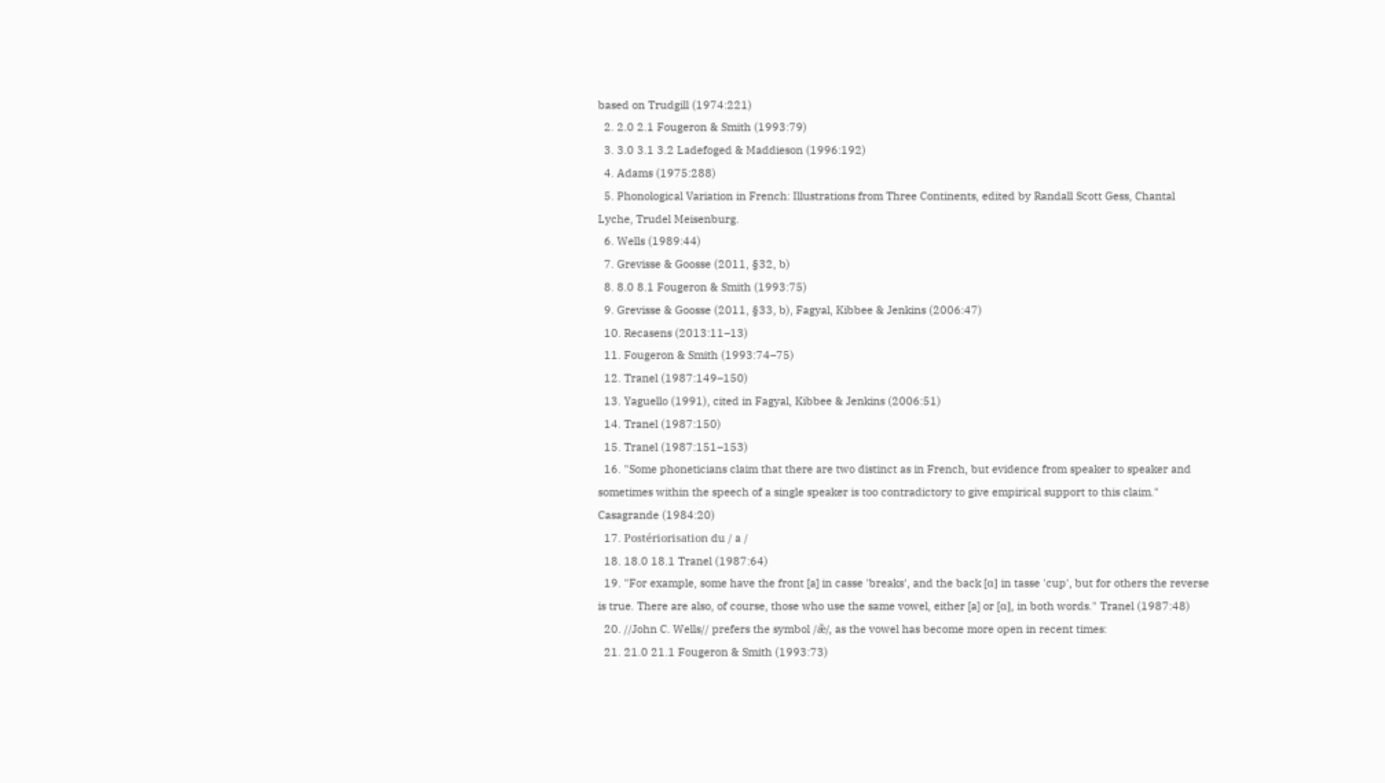based on Trudgill (1974:221)
  2. 2.0 2.1 Fougeron & Smith (1993:79)
  3. 3.0 3.1 3.2 Ladefoged & Maddieson (1996:192)
  4. Adams (1975:288)
  5. Phonological Variation in French: Illustrations from Three Continents, edited by Randall Scott Gess, Chantal Lyche, Trudel Meisenburg.
  6. Wells (1989:44)
  7. Grevisse & Goosse (2011, §32, b)
  8. 8.0 8.1 Fougeron & Smith (1993:75)
  9. Grevisse & Goosse (2011, §33, b), Fagyal, Kibbee & Jenkins (2006:47)
  10. Recasens (2013:11–13)
  11. Fougeron & Smith (1993:74–75)
  12. Tranel (1987:149–150)
  13. Yaguello (1991), cited in Fagyal, Kibbee & Jenkins (2006:51)
  14. Tranel (1987:150)
  15. Tranel (1987:151–153)
  16. "Some phoneticians claim that there are two distinct as in French, but evidence from speaker to speaker and sometimes within the speech of a single speaker is too contradictory to give empirical support to this claim." Casagrande (1984:20)
  17. Postériorisation du / a /
  18. 18.0 18.1 Tranel (1987:64)
  19. "For example, some have the front [a] in casse 'breaks', and the back [ɑ] in tasse 'cup', but for others the reverse is true. There are also, of course, those who use the same vowel, either [a] or [ɑ], in both words." Tranel (1987:48)
  20. //John C. Wells// prefers the symbol /æ̃/, as the vowel has become more open in recent times:
  21. 21.0 21.1 Fougeron & Smith (1993:73)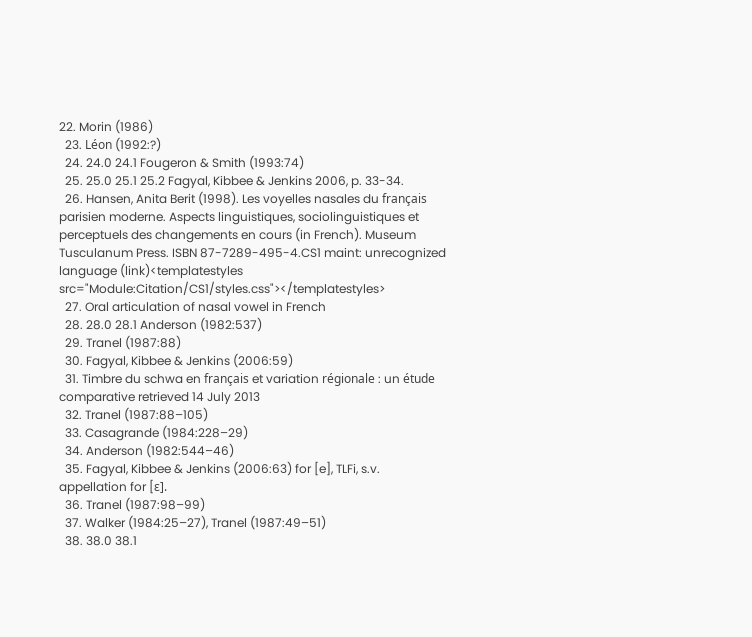22. Morin (1986)
  23. Léon (1992:?)
  24. 24.0 24.1 Fougeron & Smith (1993:74)
  25. 25.0 25.1 25.2 Fagyal, Kibbee & Jenkins 2006, p. 33-34.
  26. Hansen, Anita Berit (1998). Les voyelles nasales du français parisien moderne. Aspects linguistiques, sociolinguistiques et perceptuels des changements en cours (in French). Museum Tusculanum Press. ISBN 87-7289-495-4.CS1 maint: unrecognized language (link)<templatestyles src="Module:Citation/CS1/styles.css"></templatestyles>
  27. Oral articulation of nasal vowel in French
  28. 28.0 28.1 Anderson (1982:537)
  29. Tranel (1987:88)
  30. Fagyal, Kibbee & Jenkins (2006:59)
  31. Timbre du schwa en français et variation régionale : un étude comparative retrieved 14 July 2013
  32. Tranel (1987:88–105)
  33. Casagrande (1984:228–29)
  34. Anderson (1982:544–46)
  35. Fagyal, Kibbee & Jenkins (2006:63) for [e], TLFi, s.v. appellation for [ɛ].
  36. Tranel (1987:98–99)
  37. Walker (1984:25–27), Tranel (1987:49–51)
  38. 38.0 38.1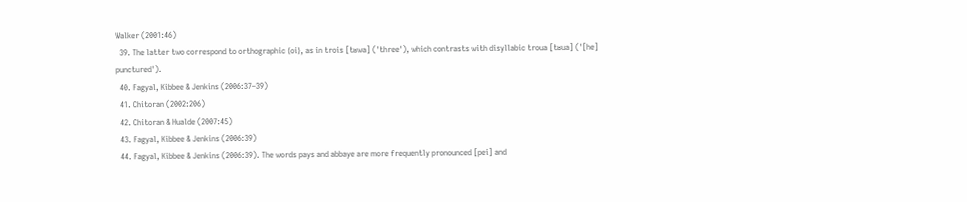Walker (2001:46)
  39. The latter two correspond to orthographic ⟨oi⟩, as in trois [tʁwa] ('three'), which contrasts with disyllabic troua [tʁua] ('[he] punctured').
  40. Fagyal, Kibbee & Jenkins (2006:37–39)
  41. Chitoran (2002:206)
  42. Chitoran & Hualde (2007:45)
  43. Fagyal, Kibbee & Jenkins (2006:39)
  44. Fagyal, Kibbee & Jenkins (2006:39). The words pays and abbaye are more frequently pronounced [pei] and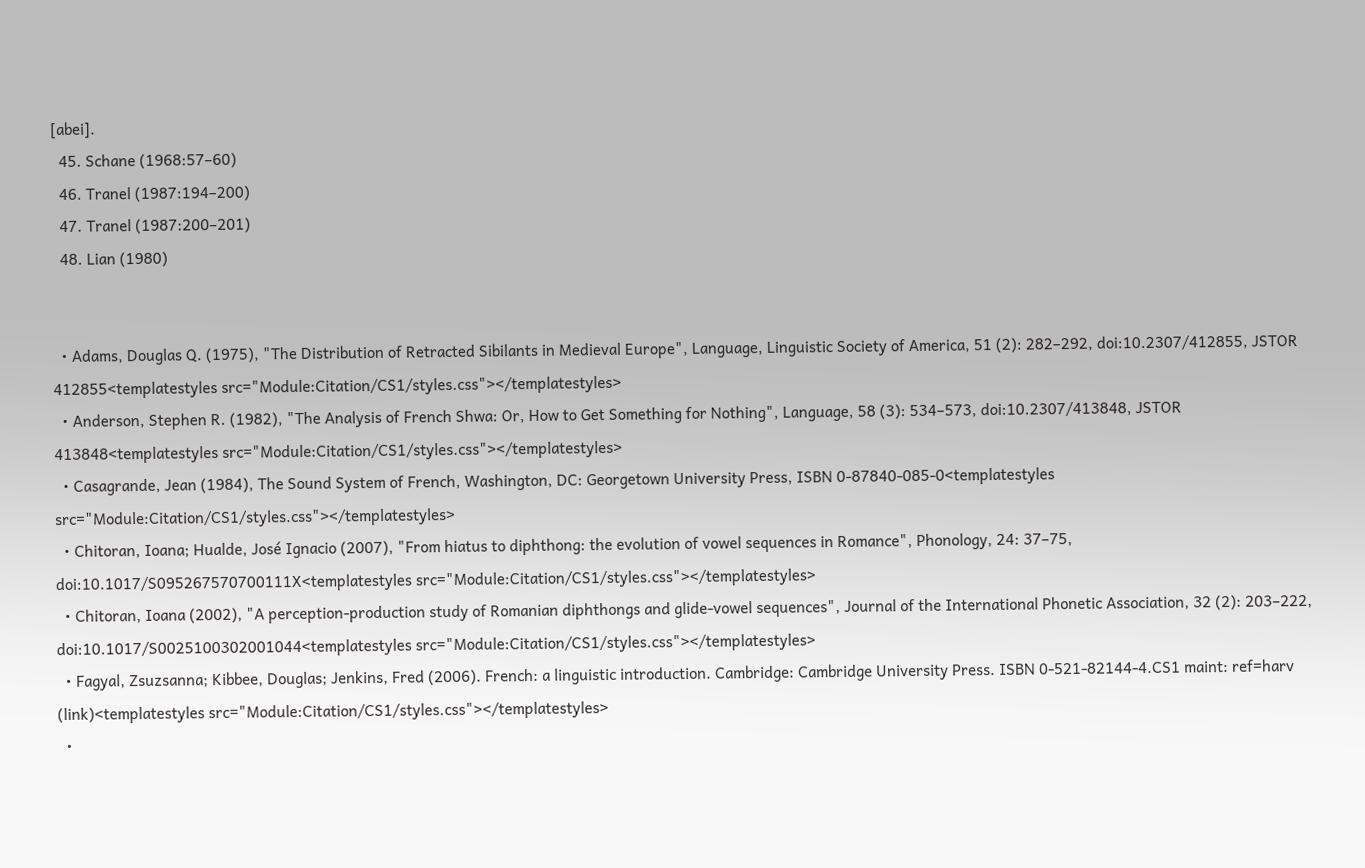[abei].
  45. Schane (1968:57–60)
  46. Tranel (1987:194–200)
  47. Tranel (1987:200–201)
  48. Lian (1980)


  • Adams, Douglas Q. (1975), "The Distribution of Retracted Sibilants in Medieval Europe", Language, Linguistic Society of America, 51 (2): 282–292, doi:10.2307/412855, JSTOR 412855<templatestyles src="Module:Citation/CS1/styles.css"></templatestyles>
  • Anderson, Stephen R. (1982), "The Analysis of French Shwa: Or, How to Get Something for Nothing", Language, 58 (3): 534–573, doi:10.2307/413848, JSTOR 413848<templatestyles src="Module:Citation/CS1/styles.css"></templatestyles>
  • Casagrande, Jean (1984), The Sound System of French, Washington, DC: Georgetown University Press, ISBN 0-87840-085-0<templatestyles src="Module:Citation/CS1/styles.css"></templatestyles>
  • Chitoran, Ioana; Hualde, José Ignacio (2007), "From hiatus to diphthong: the evolution of vowel sequences in Romance", Phonology, 24: 37–75, doi:10.1017/S095267570700111X<templatestyles src="Module:Citation/CS1/styles.css"></templatestyles>
  • Chitoran, Ioana (2002), "A perception-production study of Romanian diphthongs and glide-vowel sequences", Journal of the International Phonetic Association, 32 (2): 203–222, doi:10.1017/S0025100302001044<templatestyles src="Module:Citation/CS1/styles.css"></templatestyles>
  • Fagyal, Zsuzsanna; Kibbee, Douglas; Jenkins, Fred (2006). French: a linguistic introduction. Cambridge: Cambridge University Press. ISBN 0-521-82144-4.CS1 maint: ref=harv (link)<templatestyles src="Module:Citation/CS1/styles.css"></templatestyles>
  •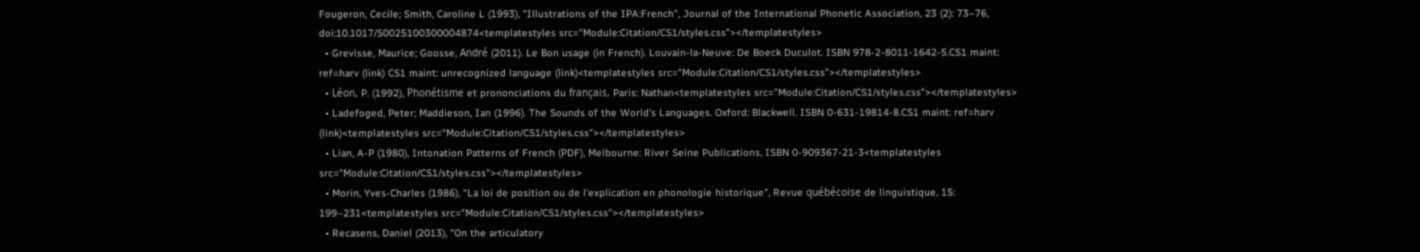Fougeron, Cecile; Smith, Caroline L (1993), "Illustrations of the IPA:French", Journal of the International Phonetic Association, 23 (2): 73–76, doi:10.1017/S0025100300004874<templatestyles src="Module:Citation/CS1/styles.css"></templatestyles>
  • Grevisse, Maurice; Goosse, André (2011). Le Bon usage (in French). Louvain-la-Neuve: De Boeck Duculot. ISBN 978-2-8011-1642-5.CS1 maint: ref=harv (link) CS1 maint: unrecognized language (link)<templatestyles src="Module:Citation/CS1/styles.css"></templatestyles>
  • Léon, P. (1992), Phonétisme et prononciations du français, Paris: Nathan<templatestyles src="Module:Citation/CS1/styles.css"></templatestyles>
  • Ladefoged, Peter; Maddieson, Ian (1996). The Sounds of the World's Languages. Oxford: Blackwell. ISBN 0-631-19814-8.CS1 maint: ref=harv (link)<templatestyles src="Module:Citation/CS1/styles.css"></templatestyles>
  • Lian, A-P (1980), Intonation Patterns of French (PDF), Melbourne: River Seine Publications, ISBN 0-909367-21-3<templatestyles src="Module:Citation/CS1/styles.css"></templatestyles>
  • Morin, Yves-Charles (1986), "La loi de position ou de l'explication en phonologie historique", Revue québécoise de linguistique, 15: 199–231<templatestyles src="Module:Citation/CS1/styles.css"></templatestyles>
  • Recasens, Daniel (2013), "On the articulatory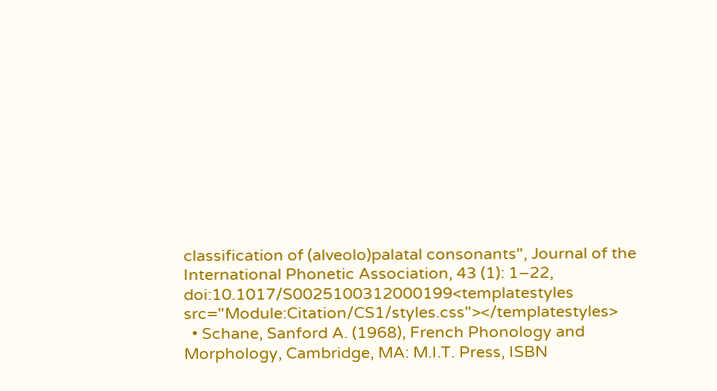classification of (alveolo)palatal consonants", Journal of the International Phonetic Association, 43 (1): 1–22, doi:10.1017/S0025100312000199<templatestyles src="Module:Citation/CS1/styles.css"></templatestyles>
  • Schane, Sanford A. (1968), French Phonology and Morphology, Cambridge, MA: M.I.T. Press, ISBN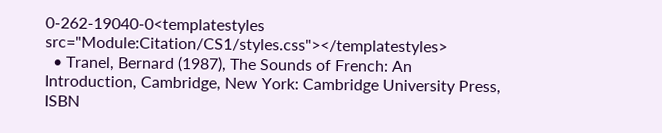0-262-19040-0<templatestyles src="Module:Citation/CS1/styles.css"></templatestyles>
  • Tranel, Bernard (1987), The Sounds of French: An Introduction, Cambridge, New York: Cambridge University Press, ISBN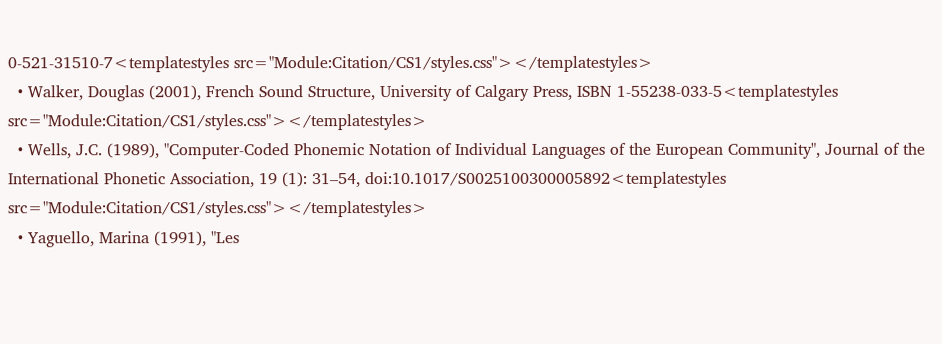0-521-31510-7<templatestyles src="Module:Citation/CS1/styles.css"></templatestyles>
  • Walker, Douglas (2001), French Sound Structure, University of Calgary Press, ISBN 1-55238-033-5<templatestyles src="Module:Citation/CS1/styles.css"></templatestyles>
  • Wells, J.C. (1989), "Computer-Coded Phonemic Notation of Individual Languages of the European Community", Journal of the International Phonetic Association, 19 (1): 31–54, doi:10.1017/S0025100300005892<templatestyles src="Module:Citation/CS1/styles.css"></templatestyles>
  • Yaguello, Marina (1991), "Les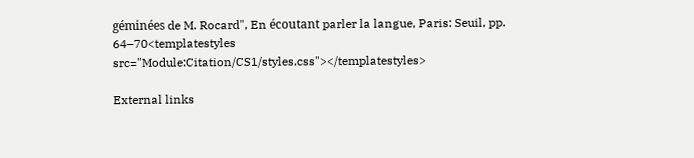géminées de M. Rocard", En écoutant parler la langue, Paris: Seuil, pp. 64–70<templatestyles src="Module:Citation/CS1/styles.css"></templatestyles>

External links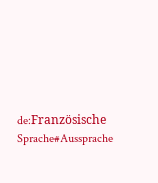de:Französische Sprache#Aussprache